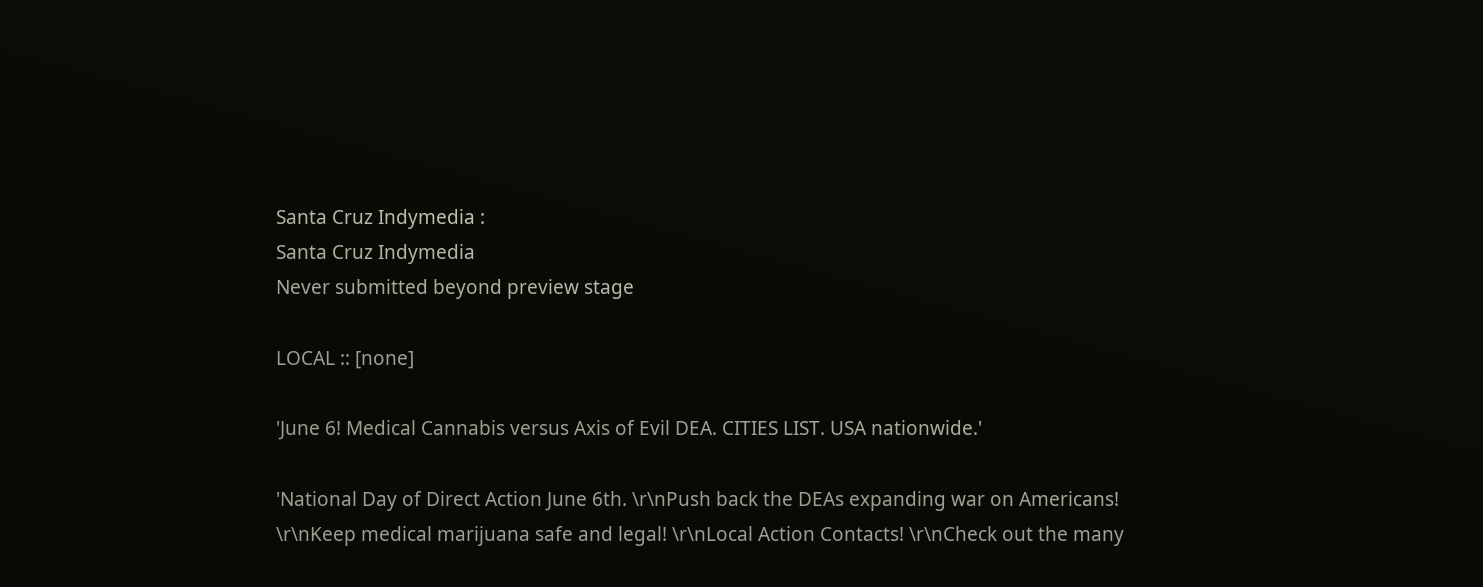Santa Cruz Indymedia :
Santa Cruz Indymedia
Never submitted beyond preview stage

LOCAL :: [none]

'June 6! Medical Cannabis versus Axis of Evil DEA. CITIES LIST. USA nationwide.'

'National Day of Direct Action June 6th. \r\nPush back the DEAs expanding war on Americans! \r\nKeep medical marijuana safe and legal! \r\nLocal Action Contacts! \r\nCheck out the many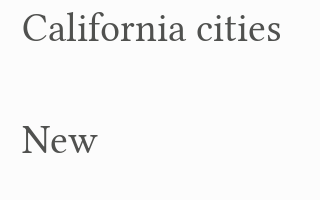California cities

New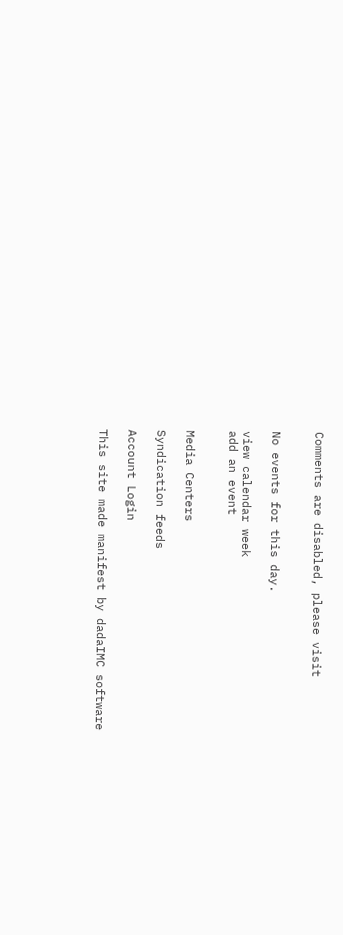Comments are disabled, please visit


No events for this day.

view calendar week
add an event


Media Centers

Syndication feeds

Account Login

This site made manifest by dadaIMC software